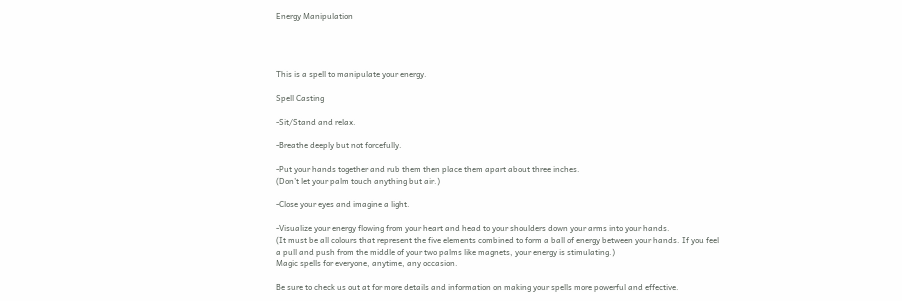Energy Manipulation




This is a spell to manipulate your energy.

Spell Casting

-Sit/Stand and relax.

-Breathe deeply but not forcefully.

-Put your hands together and rub them then place them apart about three inches.
(Don’t let your palm touch anything but air.)

-Close your eyes and imagine a light.

-Visualize your energy flowing from your heart and head to your shoulders down your arms into your hands.
(It must be all colours that represent the five elements combined to form a ball of energy between your hands. If you feel a pull and push from the middle of your two palms like magnets, your energy is stimulating.)
Magic spells for everyone, anytime, any occasion.

Be sure to check us out at for more details and information on making your spells more powerful and effective.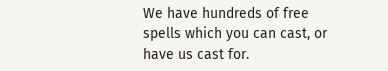We have hundreds of free spells which you can cast, or have us cast for.